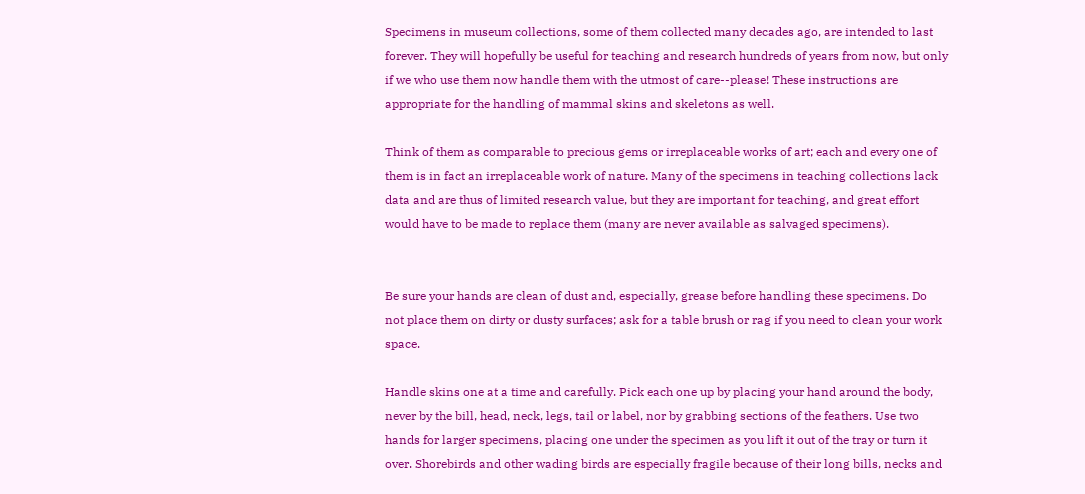Specimens in museum collections, some of them collected many decades ago, are intended to last forever. They will hopefully be useful for teaching and research hundreds of years from now, but only if we who use them now handle them with the utmost of care--please! These instructions are appropriate for the handling of mammal skins and skeletons as well.

Think of them as comparable to precious gems or irreplaceable works of art; each and every one of them is in fact an irreplaceable work of nature. Many of the specimens in teaching collections lack data and are thus of limited research value, but they are important for teaching, and great effort would have to be made to replace them (many are never available as salvaged specimens).


Be sure your hands are clean of dust and, especially, grease before handling these specimens. Do not place them on dirty or dusty surfaces; ask for a table brush or rag if you need to clean your work space.

Handle skins one at a time and carefully. Pick each one up by placing your hand around the body, never by the bill, head, neck, legs, tail or label, nor by grabbing sections of the feathers. Use two hands for larger specimens, placing one under the specimen as you lift it out of the tray or turn it over. Shorebirds and other wading birds are especially fragile because of their long bills, necks and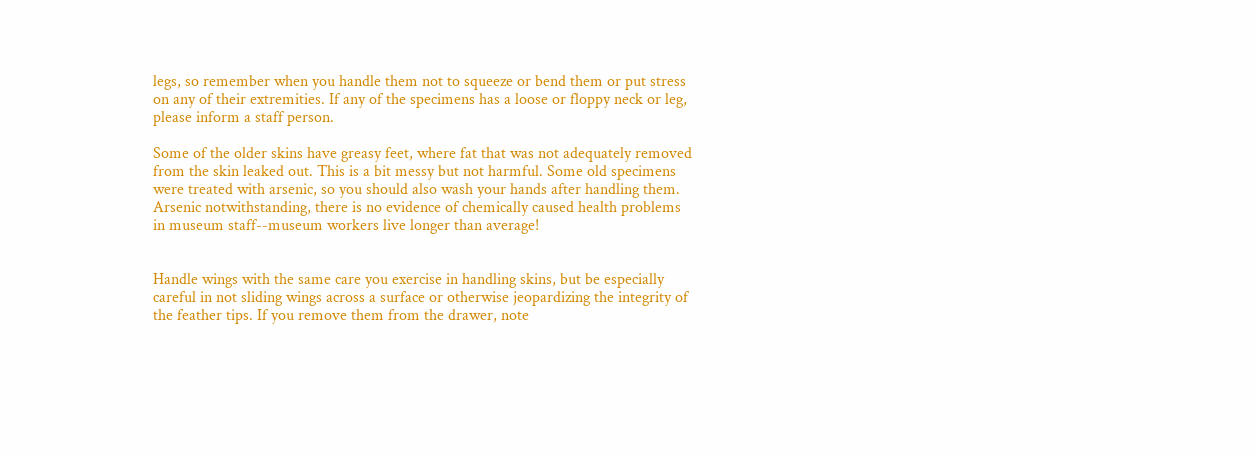legs, so remember when you handle them not to squeeze or bend them or put stress on any of their extremities. If any of the specimens has a loose or floppy neck or leg, please inform a staff person.

Some of the older skins have greasy feet, where fat that was not adequately removed from the skin leaked out. This is a bit messy but not harmful. Some old specimens were treated with arsenic, so you should also wash your hands after handling them. Arsenic notwithstanding, there is no evidence of chemically caused health problems in museum staff--museum workers live longer than average!


Handle wings with the same care you exercise in handling skins, but be especially careful in not sliding wings across a surface or otherwise jeopardizing the integrity of the feather tips. If you remove them from the drawer, note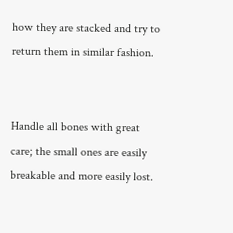how they are stacked and try to return them in similar fashion.


Handle all bones with great care; the small ones are easily breakable and more easily lost.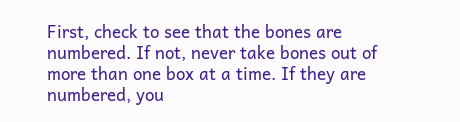First, check to see that the bones are numbered. If not, never take bones out of more than one box at a time. If they are numbered, you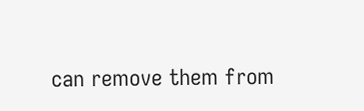can remove them from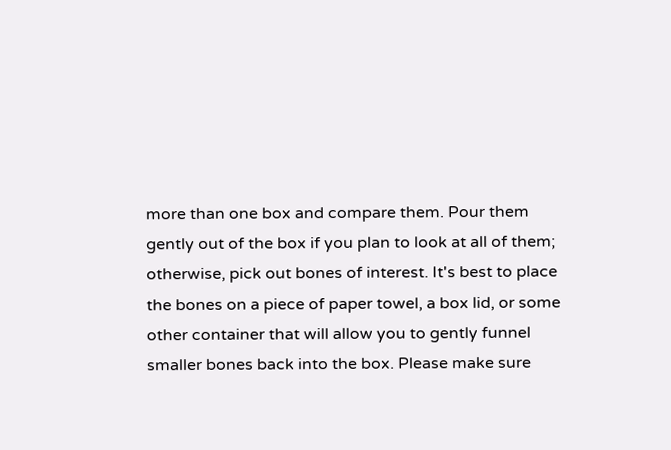more than one box and compare them. Pour them gently out of the box if you plan to look at all of them; otherwise, pick out bones of interest. It's best to place the bones on a piece of paper towel, a box lid, or some other container that will allow you to gently funnel smaller bones back into the box. Please make sure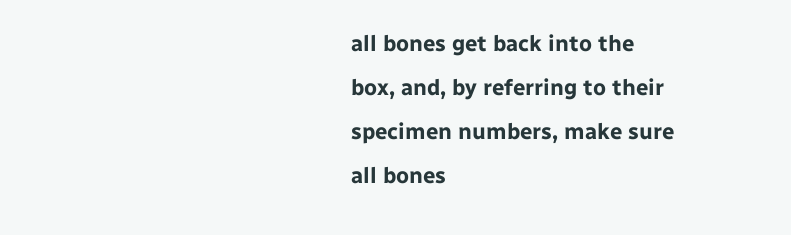all bones get back into the box, and, by referring to their specimen numbers, make sure all bones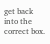get back into the correct box.